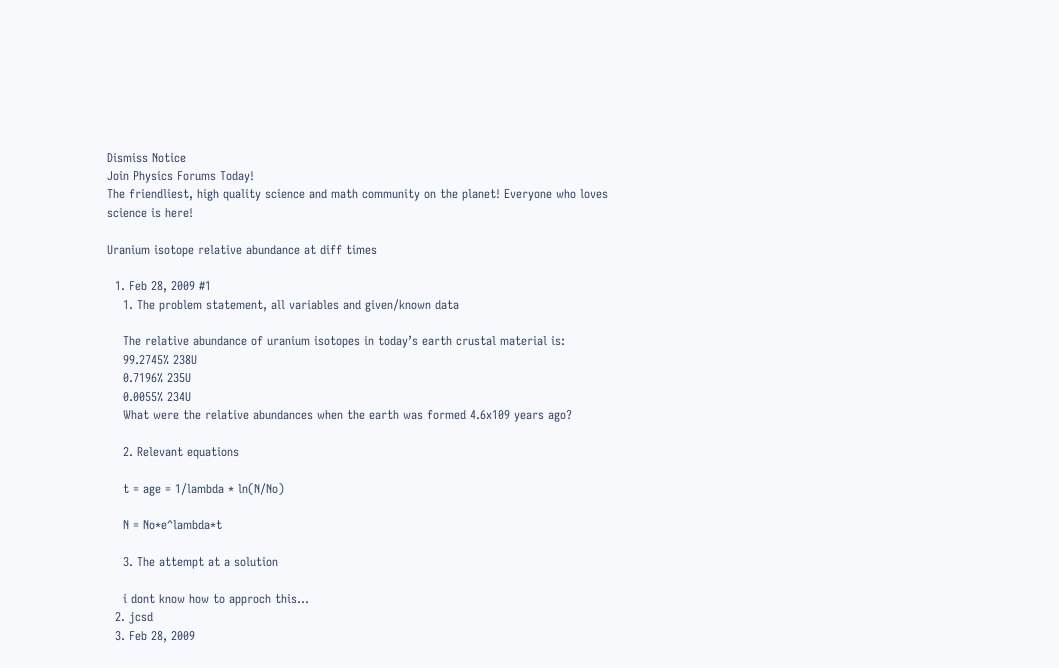Dismiss Notice
Join Physics Forums Today!
The friendliest, high quality science and math community on the planet! Everyone who loves science is here!

Uranium isotope relative abundance at diff times

  1. Feb 28, 2009 #1
    1. The problem statement, all variables and given/known data

    The relative abundance of uranium isotopes in today’s earth crustal material is:
    99.2745% 238U
    0.7196% 235U
    0.0055% 234U
    What were the relative abundances when the earth was formed 4.6x109 years ago?

    2. Relevant equations

    t = age = 1/lambda * ln(N/No)

    N = No*e^lambda*t

    3. The attempt at a solution

    i dont know how to approch this...
  2. jcsd
  3. Feb 28, 2009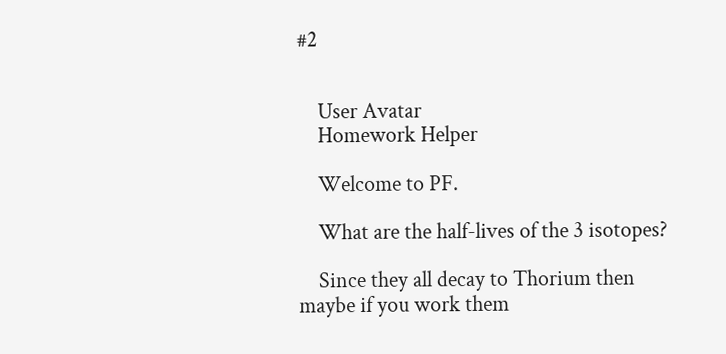#2


    User Avatar
    Homework Helper

    Welcome to PF.

    What are the half-lives of the 3 isotopes?

    Since they all decay to Thorium then maybe if you work them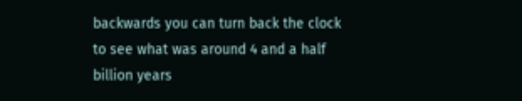backwards you can turn back the clock to see what was around 4 and a half billion years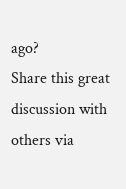ago?
Share this great discussion with others via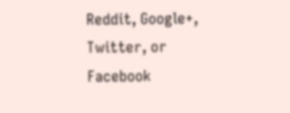Reddit, Google+, Twitter, or Facebook